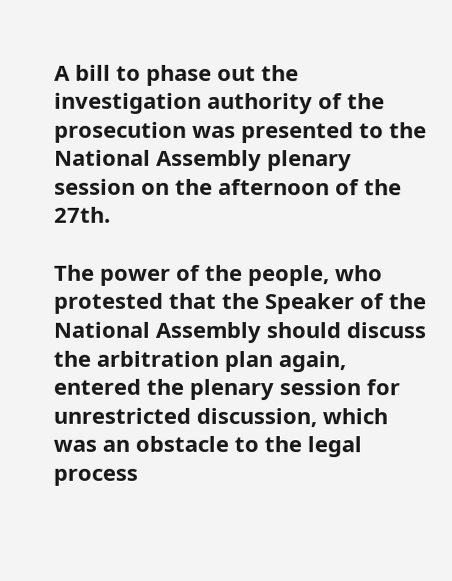A bill to phase out the investigation authority of the prosecution was presented to the National Assembly plenary session on the afternoon of the 27th.

The power of the people, who protested that the Speaker of the National Assembly should discuss the arbitration plan again, entered the plenary session for unrestricted discussion, which was an obstacle to the legal process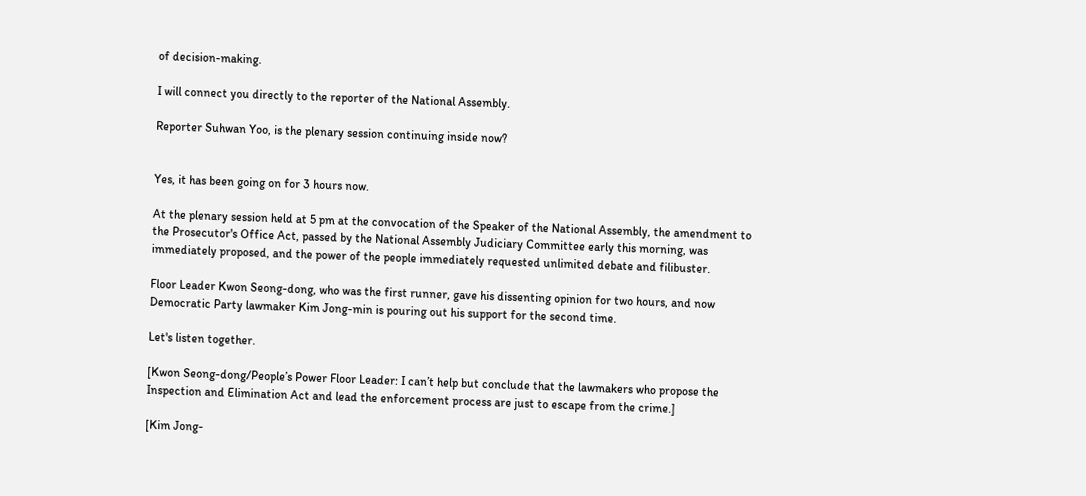of decision-making.

I will connect you directly to the reporter of the National Assembly.

Reporter Suhwan Yoo, is the plenary session continuing inside now?


Yes, it has been going on for 3 hours now.

At the plenary session held at 5 pm at the convocation of the Speaker of the National Assembly, the amendment to the Prosecutor's Office Act, passed by the National Assembly Judiciary Committee early this morning, was immediately proposed, and the power of the people immediately requested unlimited debate and filibuster.

Floor Leader Kwon Seong-dong, who was the first runner, gave his dissenting opinion for two hours, and now Democratic Party lawmaker Kim Jong-min is pouring out his support for the second time.

Let's listen together.

[Kwon Seong-dong/People’s Power Floor Leader: I can’t help but conclude that the lawmakers who propose the Inspection and Elimination Act and lead the enforcement process are just to escape from the crime.]

[Kim Jong-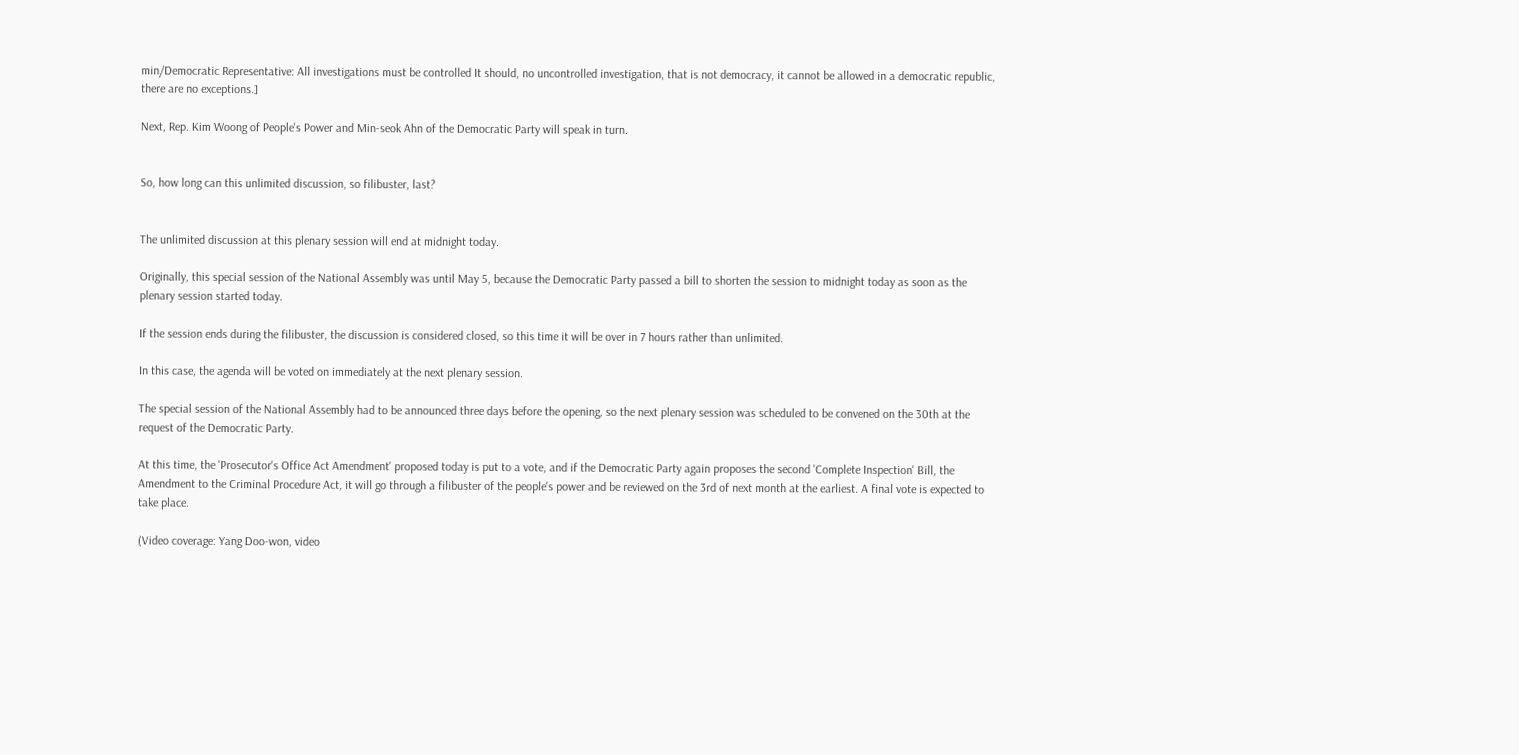min/Democratic Representative: All investigations must be controlled It should, no uncontrolled investigation, that is not democracy, it cannot be allowed in a democratic republic, there are no exceptions.]

Next, Rep. Kim Woong of People's Power and Min-seok Ahn of the Democratic Party will speak in turn.


So, how long can this unlimited discussion, so filibuster, last?


The unlimited discussion at this plenary session will end at midnight today.

Originally, this special session of the National Assembly was until May 5, because the Democratic Party passed a bill to shorten the session to midnight today as soon as the plenary session started today.

If the session ends during the filibuster, the discussion is considered closed, so this time it will be over in 7 hours rather than unlimited.

In this case, the agenda will be voted on immediately at the next plenary session.

The special session of the National Assembly had to be announced three days before the opening, so the next plenary session was scheduled to be convened on the 30th at the request of the Democratic Party.

At this time, the 'Prosecutor's Office Act Amendment' proposed today is put to a vote, and if the Democratic Party again proposes the second 'Complete Inspection' Bill, the Amendment to the Criminal Procedure Act, it will go through a filibuster of the people's power and be reviewed on the 3rd of next month at the earliest. A final vote is expected to take place.

(Video coverage: Yang Doo-won, video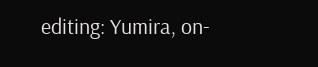editing: Yumira, on-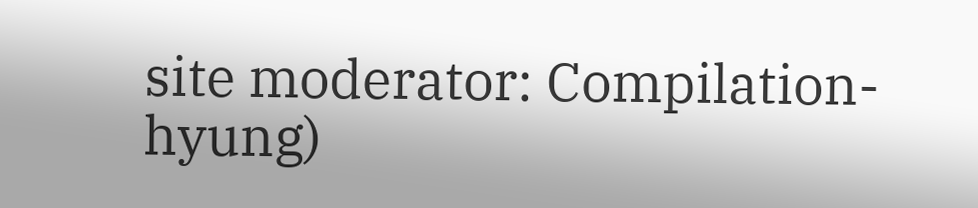site moderator: Compilation-hyung)